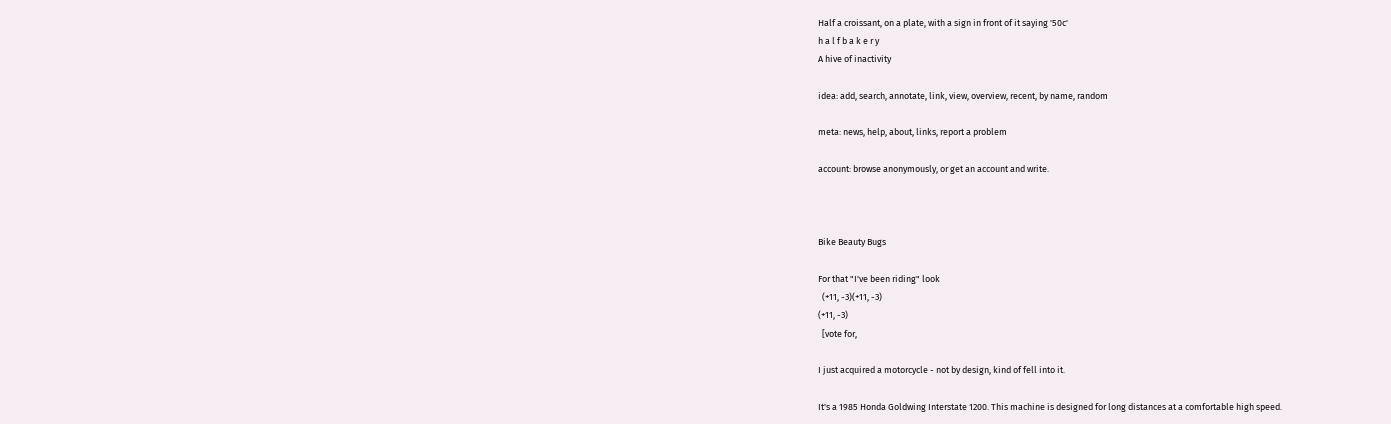Half a croissant, on a plate, with a sign in front of it saying '50c'
h a l f b a k e r y
A hive of inactivity

idea: add, search, annotate, link, view, overview, recent, by name, random

meta: news, help, about, links, report a problem

account: browse anonymously, or get an account and write.



Bike Beauty Bugs

For that "I've been riding" look
  (+11, -3)(+11, -3)
(+11, -3)
  [vote for,

I just acquired a motorcycle - not by design, kind of fell into it.

It's a 1985 Honda Goldwing Interstate 1200. This machine is designed for long distances at a comfortable high speed.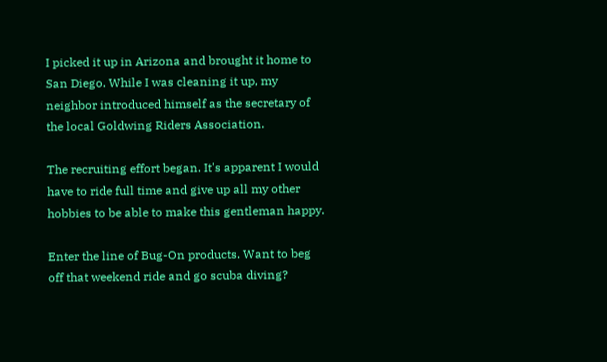I picked it up in Arizona and brought it home to San Diego. While I was cleaning it up, my neighbor introduced himself as the secretary of the local Goldwing Riders Association.

The recruiting effort began. It's apparent I would have to ride full time and give up all my other hobbies to be able to make this gentleman happy.

Enter the line of Bug-On products. Want to beg off that weekend ride and go scuba diving?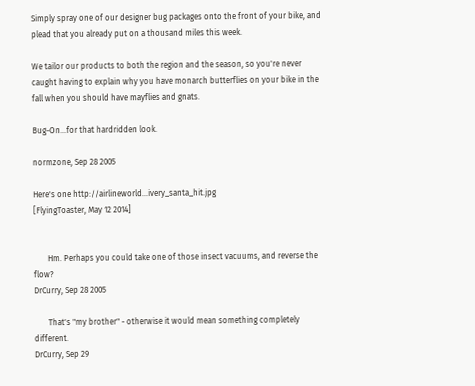Simply spray one of our designer bug packages onto the front of your bike, and plead that you already put on a thousand miles this week.

We tailor our products to both the region and the season, so you're never caught having to explain why you have monarch butterflies on your bike in the fall when you should have mayflies and gnats.

Bug-On...for that hardridden look.

normzone, Sep 28 2005

Here's one http://airlineworld...ivery_santa_hit.jpg
[FlyingToaster, May 12 2014]


       Hm. Perhaps you could take one of those insect vacuums, and reverse the flow?
DrCurry, Sep 28 2005

       That's "my brother" - otherwise it would mean something completely different.
DrCurry, Sep 29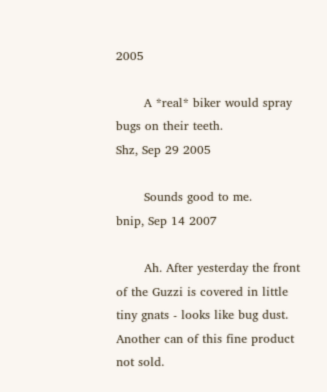2005

       A *real* biker would spray bugs on their teeth.
Shz, Sep 29 2005

       Sounds good to me.
bnip, Sep 14 2007

       Ah. After yesterday the front of the Guzzi is covered in little tiny gnats - looks like bug dust. Another can of this fine product not sold.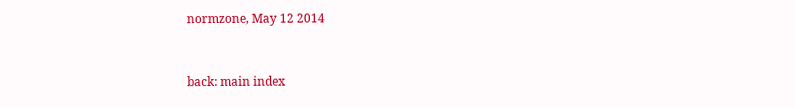normzone, May 12 2014


back: main index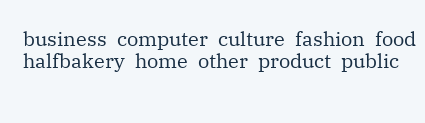business  computer  culture  fashion  food  halfbakery  home  other  product  public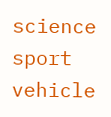science  sport  vehicle